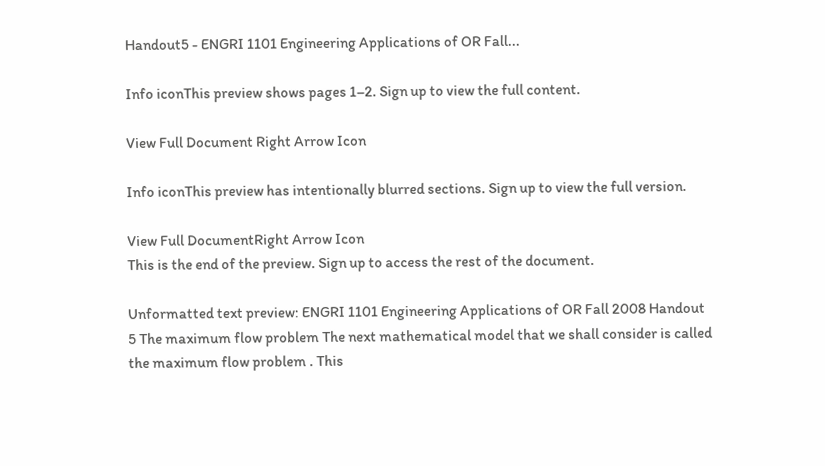Handout5 - ENGRI 1101 Engineering Applications of OR Fall...

Info iconThis preview shows pages 1–2. Sign up to view the full content.

View Full Document Right Arrow Icon

Info iconThis preview has intentionally blurred sections. Sign up to view the full version.

View Full DocumentRight Arrow Icon
This is the end of the preview. Sign up to access the rest of the document.

Unformatted text preview: ENGRI 1101 Engineering Applications of OR Fall 2008 Handout 5 The maximum flow problem The next mathematical model that we shall consider is called the maximum flow problem . This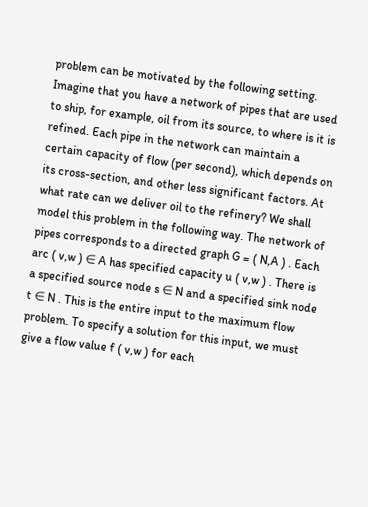problem can be motivated by the following setting. Imagine that you have a network of pipes that are used to ship, for example, oil from its source, to where is it is refined. Each pipe in the network can maintain a certain capacity of flow (per second), which depends on its cross-section, and other less significant factors. At what rate can we deliver oil to the refinery? We shall model this problem in the following way. The network of pipes corresponds to a directed graph G = ( N,A ) . Each arc ( v,w ) ∈ A has specified capacity u ( v,w ) . There is a specified source node s ∈ N and a specified sink node t ∈ N . This is the entire input to the maximum flow problem. To specify a solution for this input, we must give a flow value f ( v,w ) for each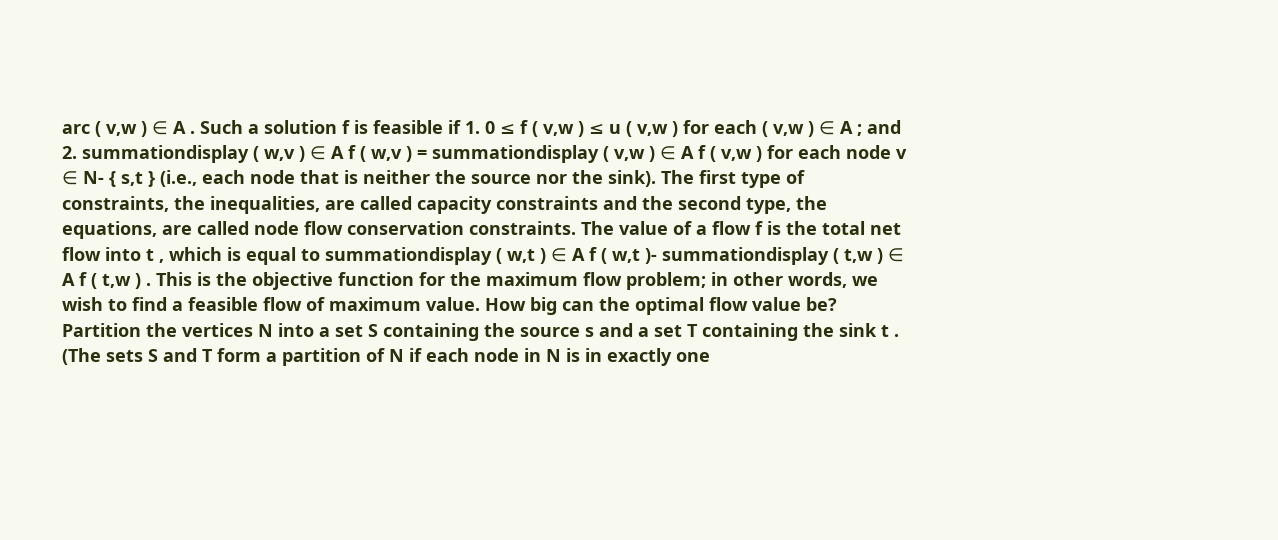arc ( v,w ) ∈ A . Such a solution f is feasible if 1. 0 ≤ f ( v,w ) ≤ u ( v,w ) for each ( v,w ) ∈ A ; and 2. summationdisplay ( w,v ) ∈ A f ( w,v ) = summationdisplay ( v,w ) ∈ A f ( v,w ) for each node v ∈ N- { s,t } (i.e., each node that is neither the source nor the sink). The first type of constraints, the inequalities, are called capacity constraints and the second type, the equations, are called node flow conservation constraints. The value of a flow f is the total net flow into t , which is equal to summationdisplay ( w,t ) ∈ A f ( w,t )- summationdisplay ( t,w ) ∈ A f ( t,w ) . This is the objective function for the maximum flow problem; in other words, we wish to find a feasible flow of maximum value. How big can the optimal flow value be? Partition the vertices N into a set S containing the source s and a set T containing the sink t . (The sets S and T form a partition of N if each node in N is in exactly one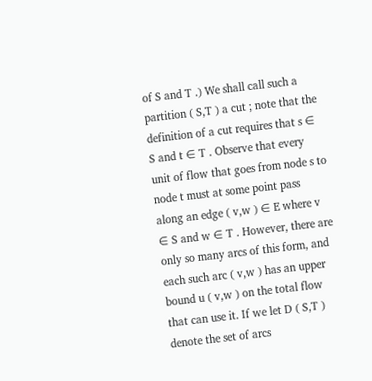of S and T .) We shall call such a partition ( S,T ) a cut ; note that the definition of a cut requires that s ∈ S and t ∈ T . Observe that every unit of flow that goes from node s to node t must at some point pass along an edge ( v,w ) ∈ E where v ∈ S and w ∈ T . However, there are only so many arcs of this form, and each such arc ( v,w ) has an upper bound u ( v,w ) on the total flow that can use it. If we let D ( S,T ) denote the set of arcs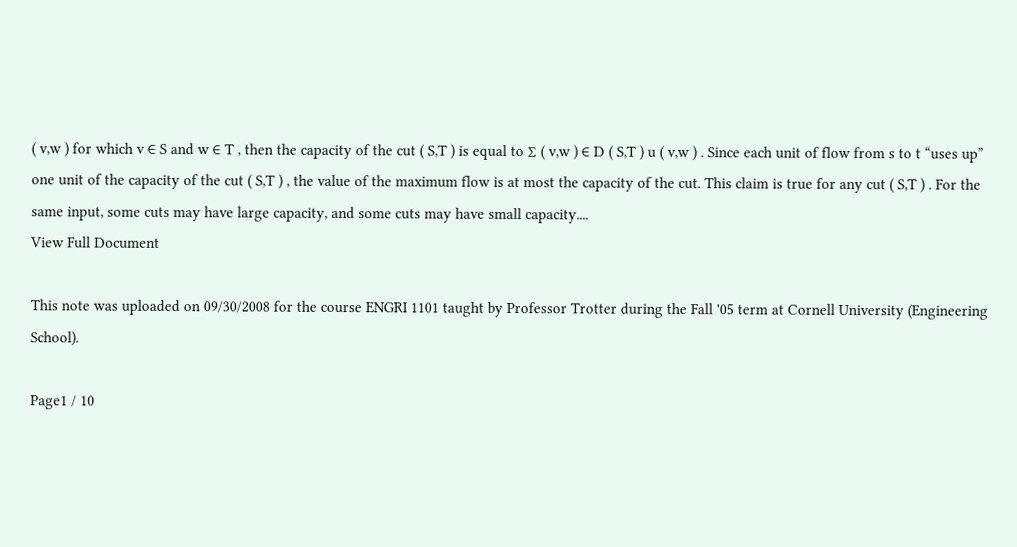( v,w ) for which v ∈ S and w ∈ T , then the capacity of the cut ( S,T ) is equal to ∑ ( v,w ) ∈ D ( S,T ) u ( v,w ) . Since each unit of flow from s to t “uses up” one unit of the capacity of the cut ( S,T ) , the value of the maximum flow is at most the capacity of the cut. This claim is true for any cut ( S,T ) . For the same input, some cuts may have large capacity, and some cuts may have small capacity....
View Full Document

This note was uploaded on 09/30/2008 for the course ENGRI 1101 taught by Professor Trotter during the Fall '05 term at Cornell University (Engineering School).

Page1 / 10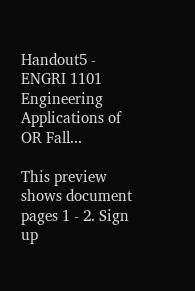Handout5 - ENGRI 1101 Engineering Applications of OR Fall...

This preview shows document pages 1 - 2. Sign up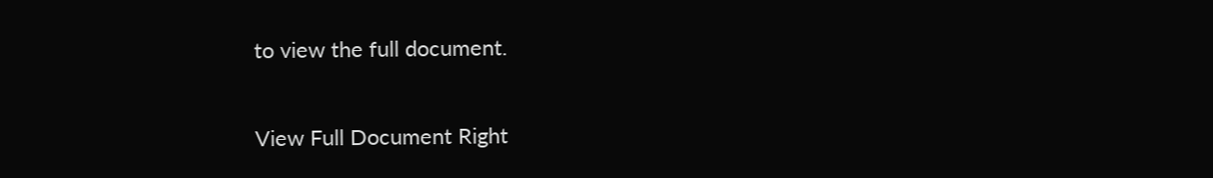to view the full document.

View Full Document Right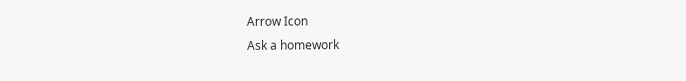Arrow Icon
Ask a homework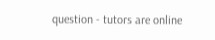question - tutors are online